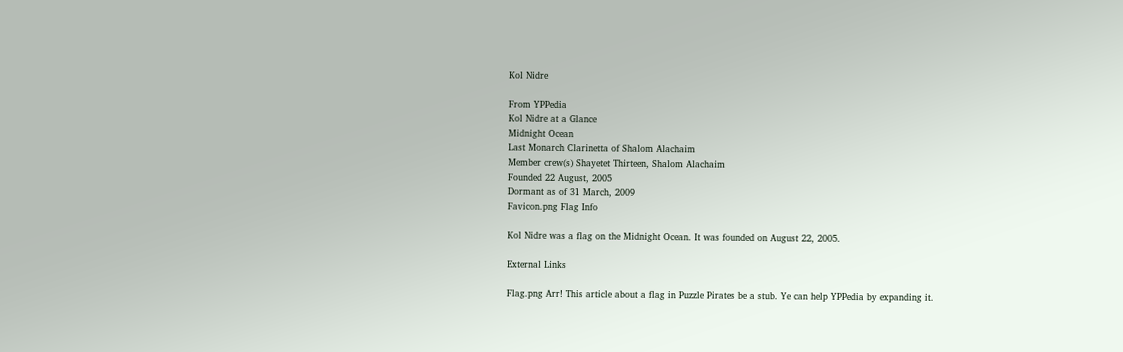Kol Nidre

From YPPedia
Kol Nidre at a Glance
Midnight Ocean
Last Monarch Clarinetta of Shalom Alachaim
Member crew(s) Shayetet Thirteen, Shalom Alachaim
Founded 22 August, 2005
Dormant as of 31 March, 2009
Favicon.png Flag Info

Kol Nidre was a flag on the Midnight Ocean. It was founded on August 22, 2005.

External Links

Flag.png Arr! This article about a flag in Puzzle Pirates be a stub. Ye can help YPPedia by expanding it.